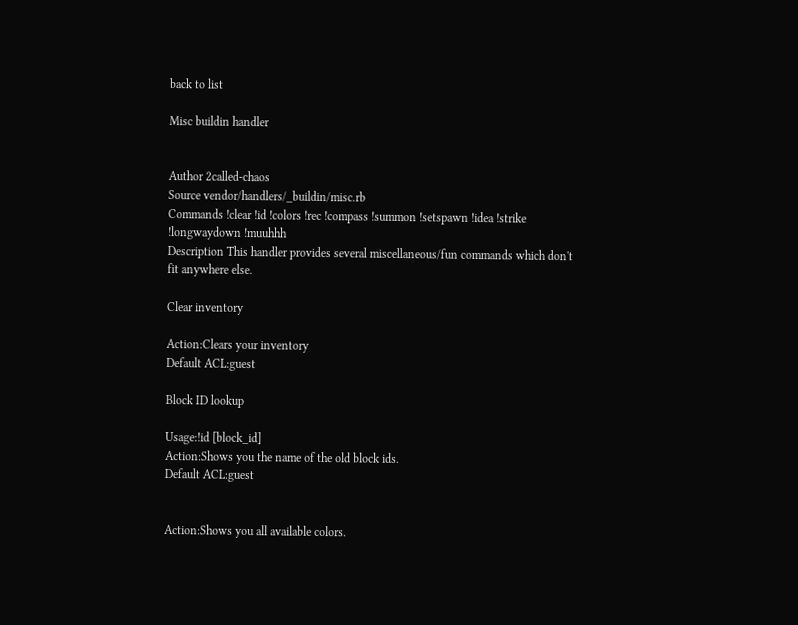back to list

Misc buildin handler


Author 2called-chaos
Source vendor/handlers/_buildin/misc.rb
Commands !clear !id !colors !rec !compass !summon !setspawn !idea !strike !longwaydown !muuhhh
Description This handler provides several miscellaneous/fun commands which don't fit anywhere else.

Clear inventory

Action:Clears your inventory
Default ACL:guest

Block ID lookup

Usage:!id [block_id]
Action:Shows you the name of the old block ids.
Default ACL:guest


Action:Shows you all available colors.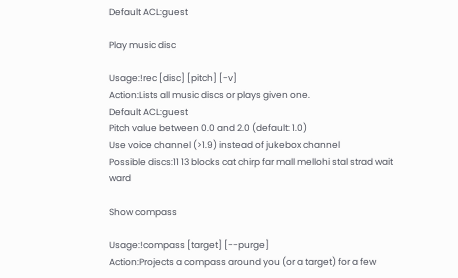Default ACL:guest

Play music disc

Usage:!rec [disc] [pitch] [-v]
Action:Lists all music discs or plays given one.
Default ACL:guest
Pitch value between 0.0 and 2.0 (default: 1.0)
Use voice channel (>1.9) instead of jukebox channel
Possible discs:11 13 blocks cat chirp far mall mellohi stal strad wait ward

Show compass

Usage:!compass [target] [--purge]
Action:Projects a compass around you (or a target) for a few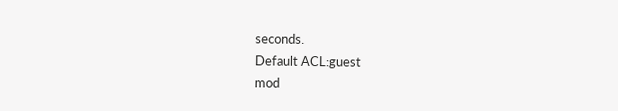seconds.
Default ACL:guest
mod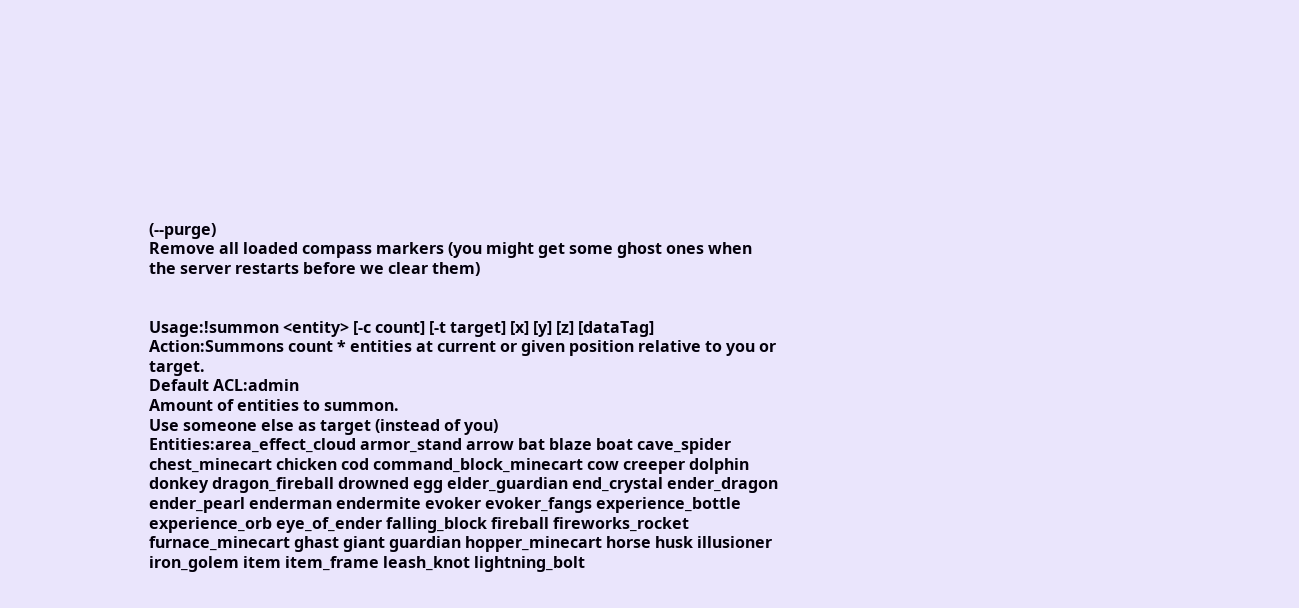(--purge)
Remove all loaded compass markers (you might get some ghost ones when the server restarts before we clear them)


Usage:!summon <entity> [-c count] [-t target] [x] [y] [z] [dataTag]
Action:Summons count * entities at current or given position relative to you or target.
Default ACL:admin
Amount of entities to summon.
Use someone else as target (instead of you)
Entities:area_effect_cloud armor_stand arrow bat blaze boat cave_spider chest_minecart chicken cod command_block_minecart cow creeper dolphin donkey dragon_fireball drowned egg elder_guardian end_crystal ender_dragon ender_pearl enderman endermite evoker evoker_fangs experience_bottle experience_orb eye_of_ender falling_block fireball fireworks_rocket furnace_minecart ghast giant guardian hopper_minecart horse husk illusioner iron_golem item item_frame leash_knot lightning_bolt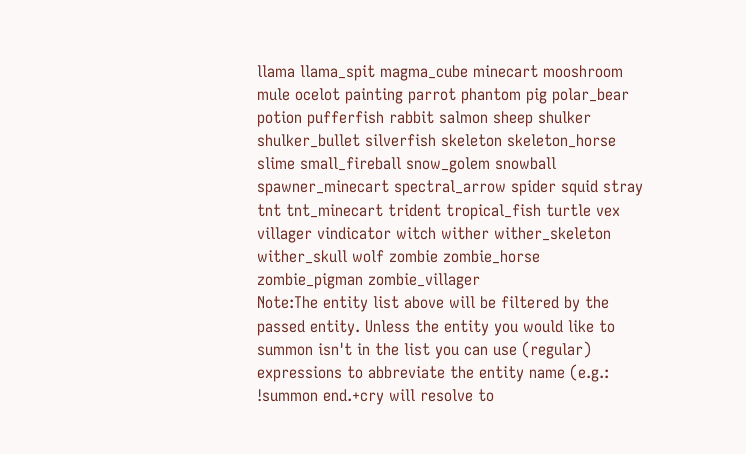llama llama_spit magma_cube minecart mooshroom mule ocelot painting parrot phantom pig polar_bear potion pufferfish rabbit salmon sheep shulker shulker_bullet silverfish skeleton skeleton_horse slime small_fireball snow_golem snowball spawner_minecart spectral_arrow spider squid stray tnt tnt_minecart trident tropical_fish turtle vex villager vindicator witch wither wither_skeleton wither_skull wolf zombie zombie_horse zombie_pigman zombie_villager
Note:The entity list above will be filtered by the passed entity. Unless the entity you would like to summon isn't in the list you can use (regular) expressions to abbreviate the entity name (e.g.: !summon end.+cry will resolve to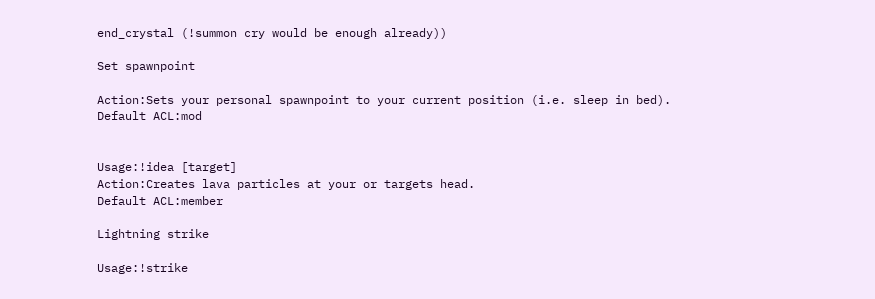end_crystal (!summon cry would be enough already))

Set spawnpoint

Action:Sets your personal spawnpoint to your current position (i.e. sleep in bed).
Default ACL:mod


Usage:!idea [target]
Action:Creates lava particles at your or targets head.
Default ACL:member

Lightning strike

Usage:!strike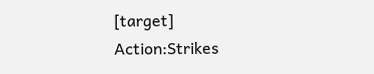[target]
Action:Strikes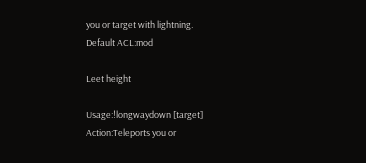you or target with lightning.
Default ACL:mod

Leet height

Usage:!longwaydown [target]
Action:Teleports you or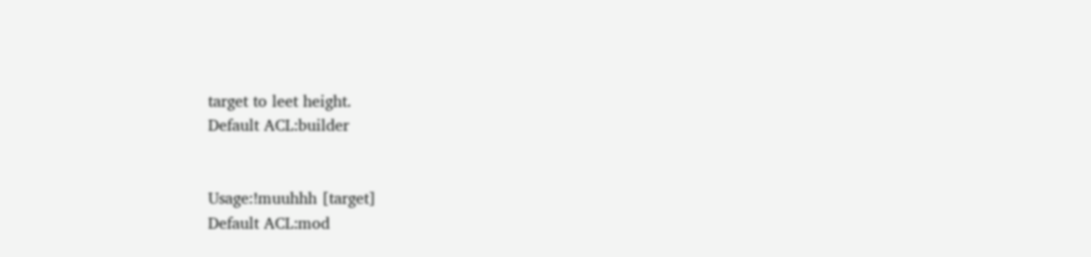target to leet height.
Default ACL:builder


Usage:!muuhhh [target]
Default ACL:mod